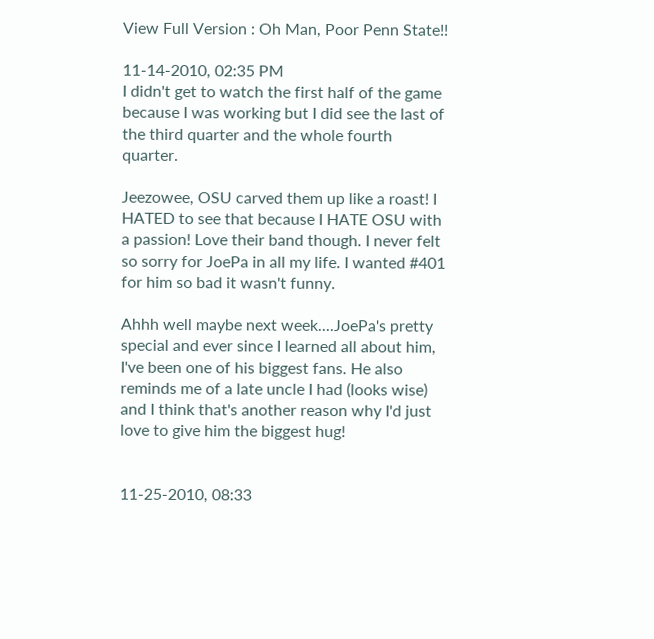View Full Version : Oh Man, Poor Penn State!!

11-14-2010, 02:35 PM
I didn't get to watch the first half of the game because I was working but I did see the last of the third quarter and the whole fourth quarter.

Jeezowee, OSU carved them up like a roast! I HATED to see that because I HATE OSU with a passion! Love their band though. I never felt so sorry for JoePa in all my life. I wanted #401 for him so bad it wasn't funny.

Ahhh well maybe next week....JoePa's pretty special and ever since I learned all about him, I've been one of his biggest fans. He also reminds me of a late uncle I had (looks wise) and I think that's another reason why I'd just love to give him the biggest hug!


11-25-2010, 08:33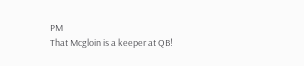PM
That Mcgloin is a keeper at QB!